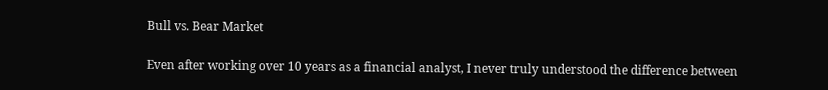Bull vs. Bear Market

Even after working over 10 years as a financial analyst, I never truly understood the difference between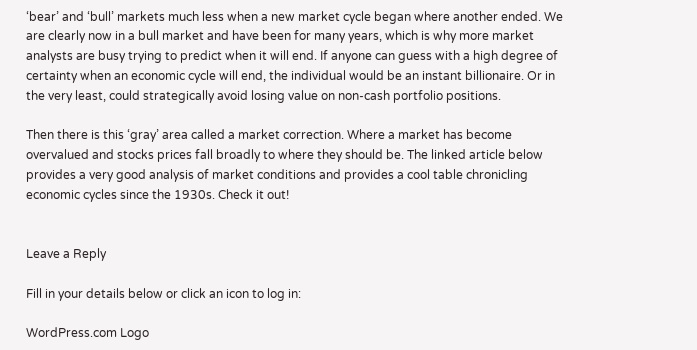‘bear’ and ‘bull’ markets much less when a new market cycle began where another ended. We are clearly now in a bull market and have been for many years, which is why more market analysts are busy trying to predict when it will end. If anyone can guess with a high degree of certainty when an economic cycle will end, the individual would be an instant billionaire. Or in the very least, could strategically avoid losing value on non-cash portfolio positions.

Then there is this ‘gray’ area called a market correction. Where a market has become overvalued and stocks prices fall broadly to where they should be. The linked article below provides a very good analysis of market conditions and provides a cool table chronicling economic cycles since the 1930s. Check it out!


Leave a Reply

Fill in your details below or click an icon to log in:

WordPress.com Logo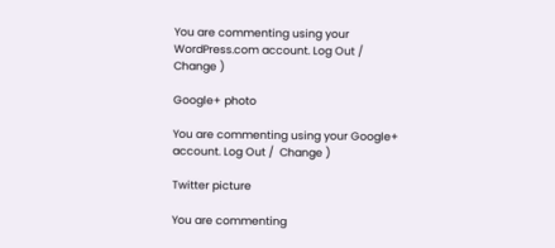You are commenting using your WordPress.com account. Log Out /  Change )

Google+ photo

You are commenting using your Google+ account. Log Out /  Change )

Twitter picture

You are commenting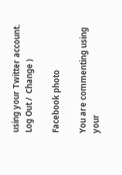using your Twitter account. Log Out /  Change )

Facebook photo

You are commenting using your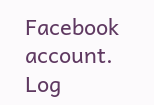Facebook account. Log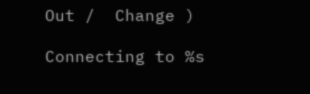Out /  Change )

Connecting to %s